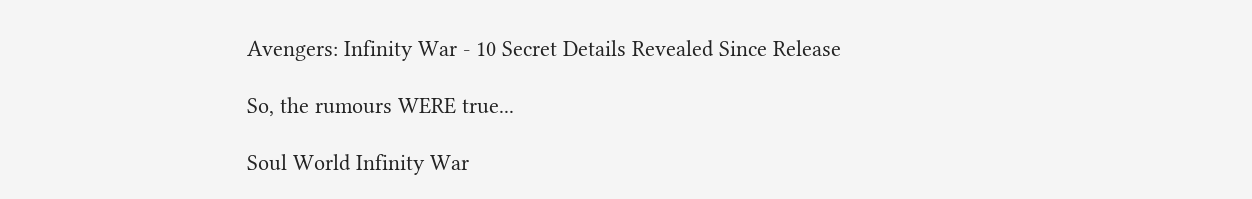Avengers: Infinity War - 10 Secret Details Revealed Since Release

So, the rumours WERE true...

Soul World Infinity War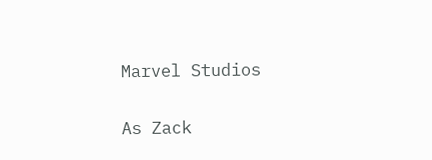Marvel Studios

As Zack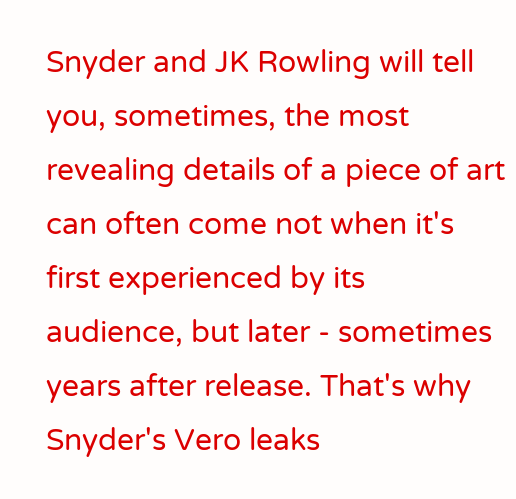Snyder and JK Rowling will tell you, sometimes, the most revealing details of a piece of art can often come not when it's first experienced by its audience, but later - sometimes years after release. That's why Snyder's Vero leaks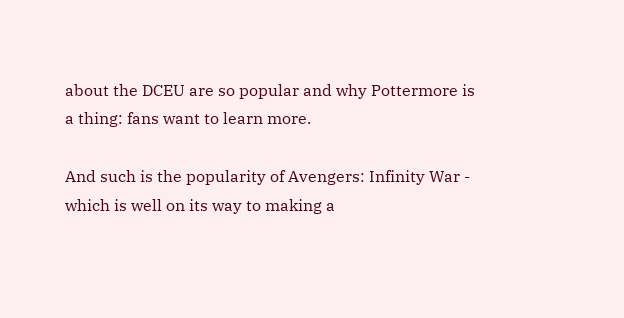about the DCEU are so popular and why Pottermore is a thing: fans want to learn more.

And such is the popularity of Avengers: Infinity War - which is well on its way to making a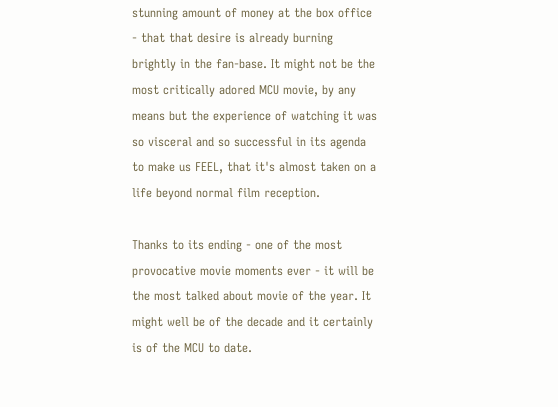stunning amount of money at the box office - that that desire is already burning brightly in the fan-base. It might not be the most critically adored MCU movie, by any means but the experience of watching it was so visceral and so successful in its agenda to make us FEEL, that it's almost taken on a life beyond normal film reception.

Thanks to its ending - one of the most provocative movie moments ever - it will be the most talked about movie of the year. It might well be of the decade and it certainly is of the MCU to date.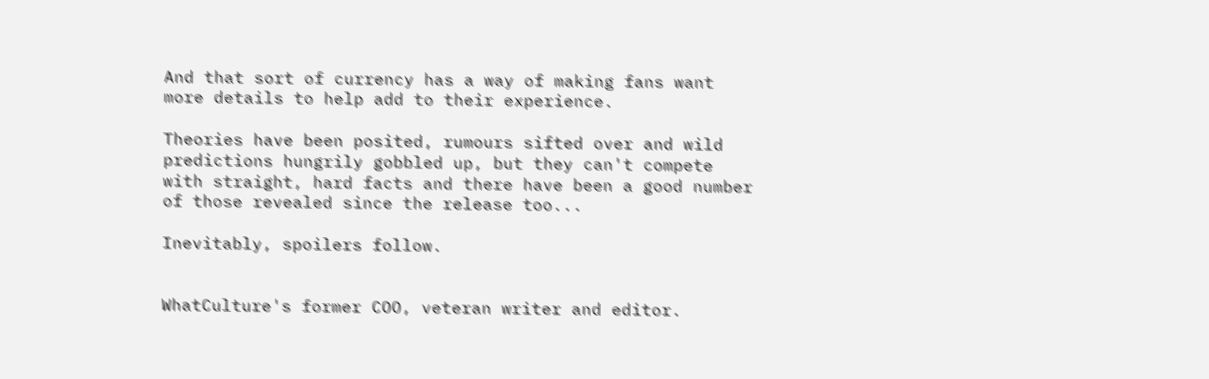And that sort of currency has a way of making fans want more details to help add to their experience.

Theories have been posited, rumours sifted over and wild predictions hungrily gobbled up, but they can't compete with straight, hard facts and there have been a good number of those revealed since the release too...

Inevitably, spoilers follow.


WhatCulture's former COO, veteran writer and editor.